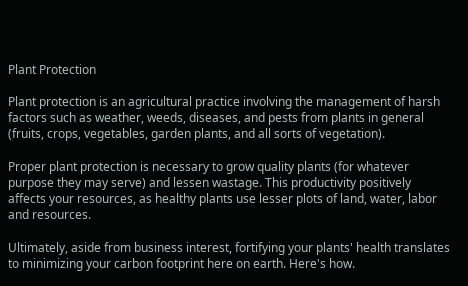Plant Protection

Plant protection is an agricultural practice involving the management of harsh factors such as weather, weeds, diseases, and pests from plants in general (fruits, crops, vegetables, garden plants, and all sorts of vegetation).

Proper plant protection is necessary to grow quality plants (for whatever purpose they may serve) and lessen wastage. This productivity positively affects your resources, as healthy plants use lesser plots of land, water, labor and resources.

Ultimately, aside from business interest, fortifying your plants' health translates to minimizing your carbon footprint here on earth. Here's how.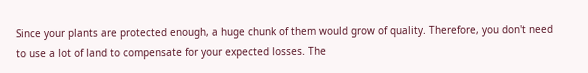Since your plants are protected enough, a huge chunk of them would grow of quality. Therefore, you don't need to use a lot of land to compensate for your expected losses. The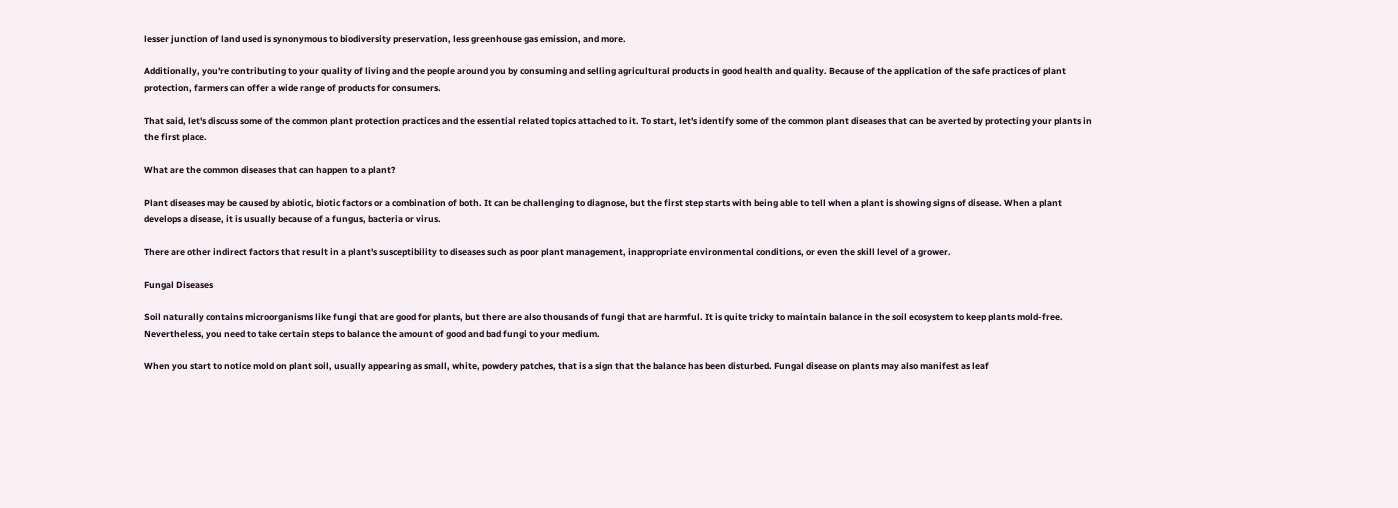lesser junction of land used is synonymous to biodiversity preservation, less greenhouse gas emission, and more.

Additionally, you're contributing to your quality of living and the people around you by consuming and selling agricultural products in good health and quality. Because of the application of the safe practices of plant protection, farmers can offer a wide range of products for consumers.

That said, let's discuss some of the common plant protection practices and the essential related topics attached to it. To start, let's identify some of the common plant diseases that can be averted by protecting your plants in the first place.

What are the common diseases that can happen to a plant?

Plant diseases may be caused by abiotic, biotic factors or a combination of both. It can be challenging to diagnose, but the first step starts with being able to tell when a plant is showing signs of disease. When a plant develops a disease, it is usually because of a fungus, bacteria or virus.

There are other indirect factors that result in a plant's susceptibility to diseases such as poor plant management, inappropriate environmental conditions, or even the skill level of a grower.

Fungal Diseases

Soil naturally contains microorganisms like fungi that are good for plants, but there are also thousands of fungi that are harmful. It is quite tricky to maintain balance in the soil ecosystem to keep plants mold-free. Nevertheless, you need to take certain steps to balance the amount of good and bad fungi to your medium.

When you start to notice mold on plant soil, usually appearing as small, white, powdery patches, that is a sign that the balance has been disturbed. Fungal disease on plants may also manifest as leaf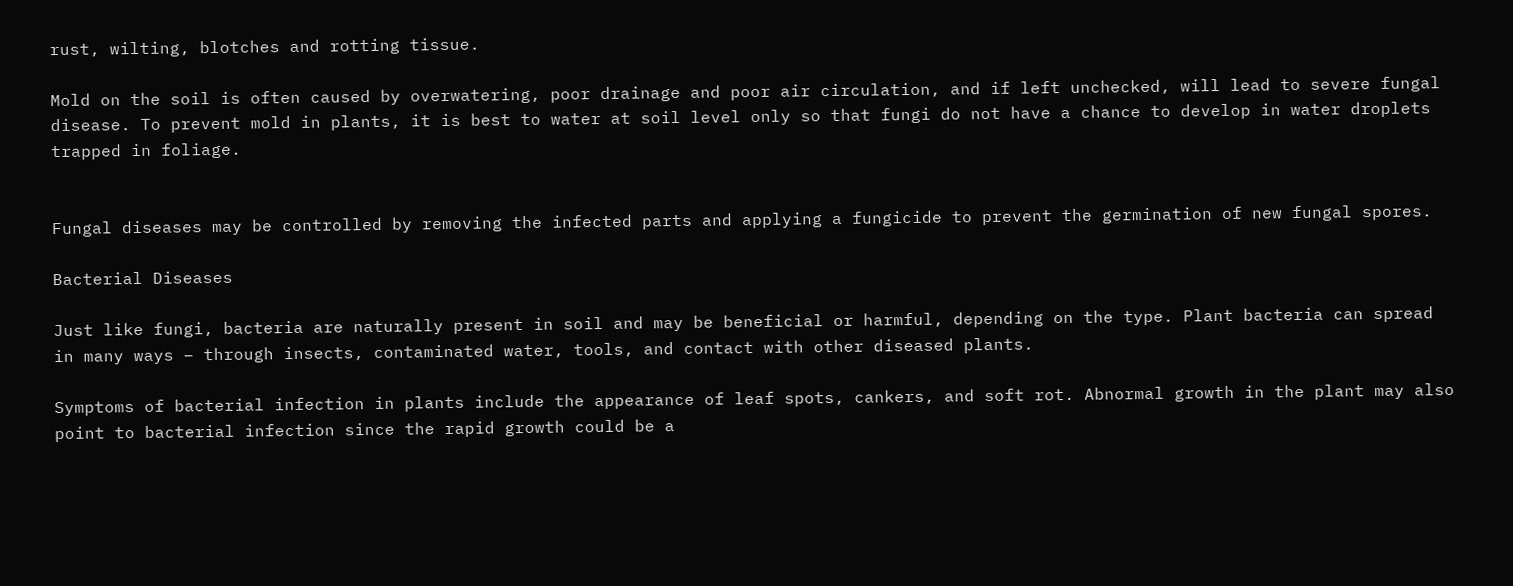rust, wilting, blotches and rotting tissue.

Mold on the soil is often caused by overwatering, poor drainage and poor air circulation, and if left unchecked, will lead to severe fungal disease. To prevent mold in plants, it is best to water at soil level only so that fungi do not have a chance to develop in water droplets trapped in foliage.


Fungal diseases may be controlled by removing the infected parts and applying a fungicide to prevent the germination of new fungal spores.

Bacterial Diseases

Just like fungi, bacteria are naturally present in soil and may be beneficial or harmful, depending on the type. Plant bacteria can spread in many ways – through insects, contaminated water, tools, and contact with other diseased plants.

Symptoms of bacterial infection in plants include the appearance of leaf spots, cankers, and soft rot. Abnormal growth in the plant may also point to bacterial infection since the rapid growth could be a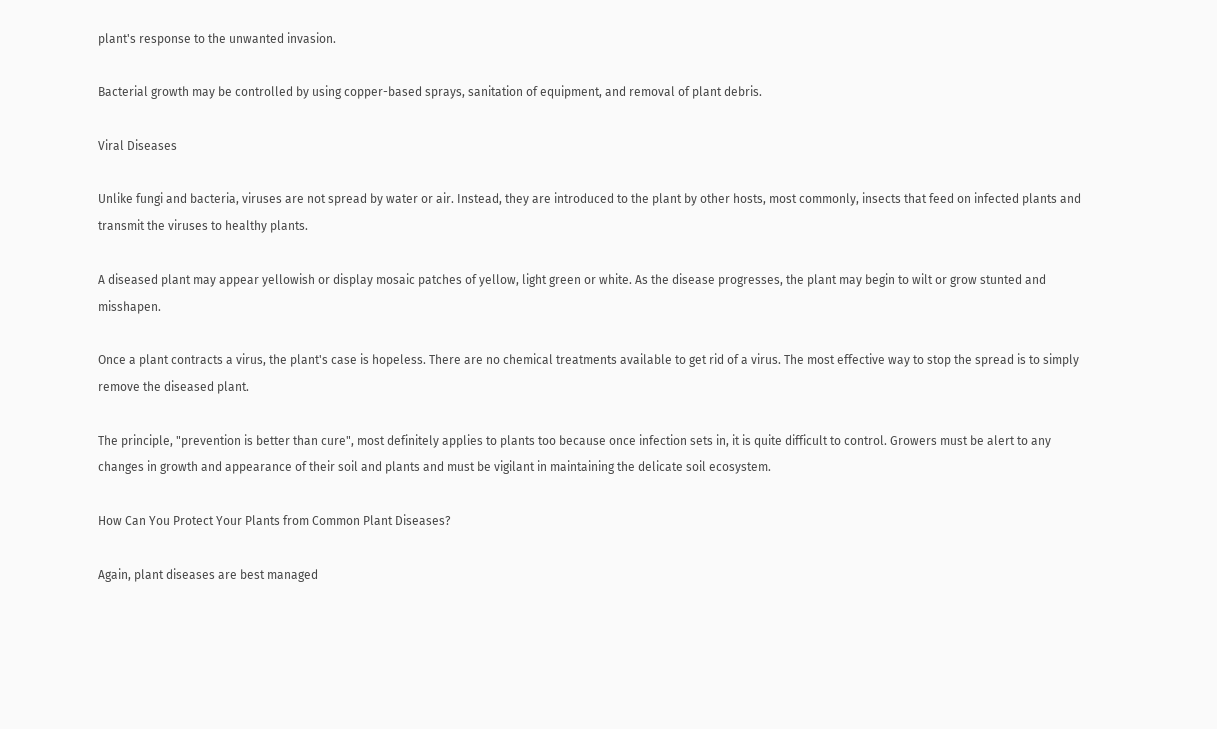plant's response to the unwanted invasion.

Bacterial growth may be controlled by using copper-based sprays, sanitation of equipment, and removal of plant debris.

Viral Diseases

Unlike fungi and bacteria, viruses are not spread by water or air. Instead, they are introduced to the plant by other hosts, most commonly, insects that feed on infected plants and transmit the viruses to healthy plants.

A diseased plant may appear yellowish or display mosaic patches of yellow, light green or white. As the disease progresses, the plant may begin to wilt or grow stunted and misshapen.

Once a plant contracts a virus, the plant's case is hopeless. There are no chemical treatments available to get rid of a virus. The most effective way to stop the spread is to simply remove the diseased plant.

The principle, "prevention is better than cure", most definitely applies to plants too because once infection sets in, it is quite difficult to control. Growers must be alert to any changes in growth and appearance of their soil and plants and must be vigilant in maintaining the delicate soil ecosystem.

How Can You Protect Your Plants from Common Plant Diseases?

Again, plant diseases are best managed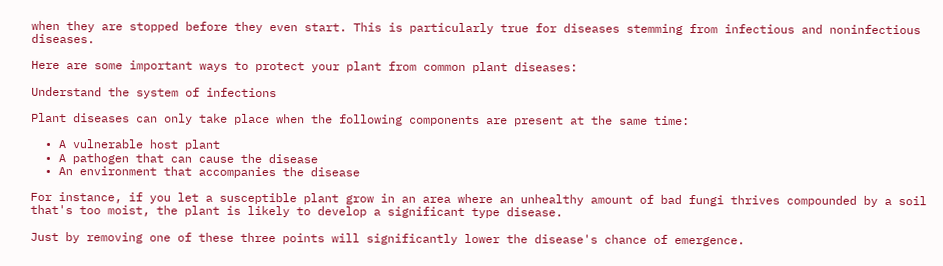when they are stopped before they even start. This is particularly true for diseases stemming from infectious and noninfectious diseases.

Here are some important ways to protect your plant from common plant diseases:

Understand the system of infections

Plant diseases can only take place when the following components are present at the same time:

  • A vulnerable host plant
  • A pathogen that can cause the disease
  • An environment that accompanies the disease

For instance, if you let a susceptible plant grow in an area where an unhealthy amount of bad fungi thrives compounded by a soil that's too moist, the plant is likely to develop a significant type disease.

Just by removing one of these three points will significantly lower the disease's chance of emergence.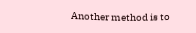Another method is to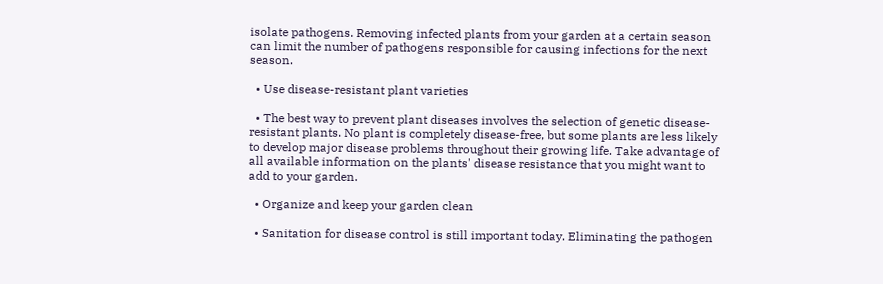isolate pathogens. Removing infected plants from your garden at a certain season can limit the number of pathogens responsible for causing infections for the next season.

  • Use disease-resistant plant varieties

  • The best way to prevent plant diseases involves the selection of genetic disease-resistant plants. No plant is completely disease-free, but some plants are less likely to develop major disease problems throughout their growing life. Take advantage of all available information on the plants' disease resistance that you might want to add to your garden.

  • Organize and keep your garden clean

  • Sanitation for disease control is still important today. Eliminating the pathogen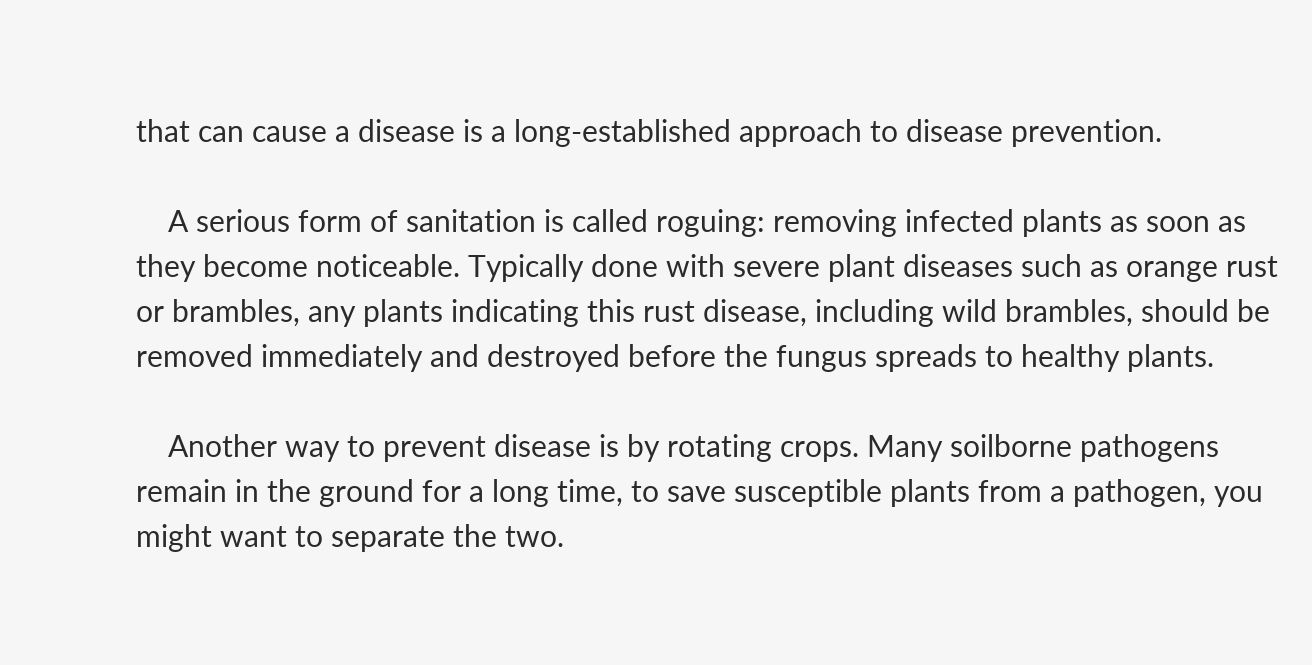that can cause a disease is a long-established approach to disease prevention.

    A serious form of sanitation is called roguing: removing infected plants as soon as they become noticeable. Typically done with severe plant diseases such as orange rust or brambles, any plants indicating this rust disease, including wild brambles, should be removed immediately and destroyed before the fungus spreads to healthy plants.

    Another way to prevent disease is by rotating crops. Many soilborne pathogens remain in the ground for a long time, to save susceptible plants from a pathogen, you might want to separate the two.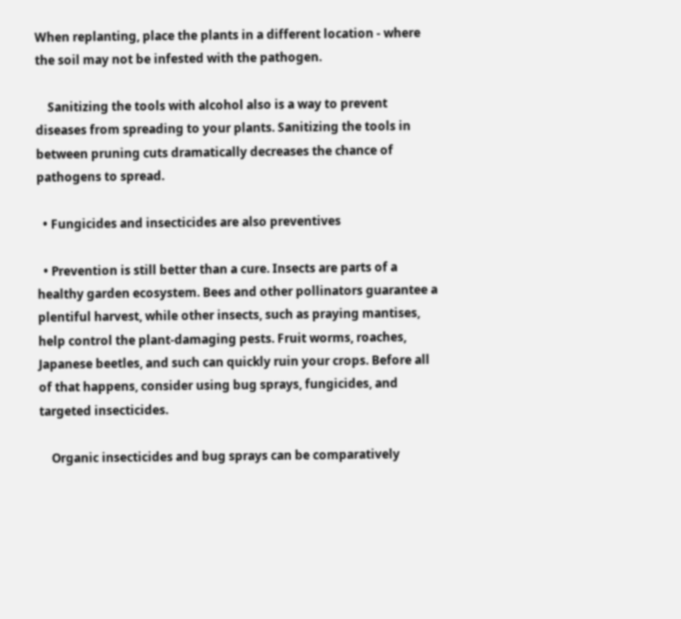When replanting, place the plants in a different location - where the soil may not be infested with the pathogen.

    Sanitizing the tools with alcohol also is a way to prevent diseases from spreading to your plants. Sanitizing the tools in between pruning cuts dramatically decreases the chance of pathogens to spread.

  • Fungicides and insecticides are also preventives

  • Prevention is still better than a cure. Insects are parts of a healthy garden ecosystem. Bees and other pollinators guarantee a plentiful harvest, while other insects, such as praying mantises, help control the plant-damaging pests. Fruit worms, roaches, Japanese beetles, and such can quickly ruin your crops. Before all of that happens, consider using bug sprays, fungicides, and targeted insecticides.

    Organic insecticides and bug sprays can be comparatively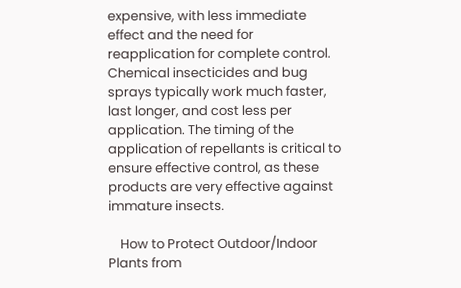expensive, with less immediate effect and the need for reapplication for complete control. Chemical insecticides and bug sprays typically work much faster, last longer, and cost less per application. The timing of the application of repellants is critical to ensure effective control, as these products are very effective against immature insects.

    How to Protect Outdoor/Indoor Plants from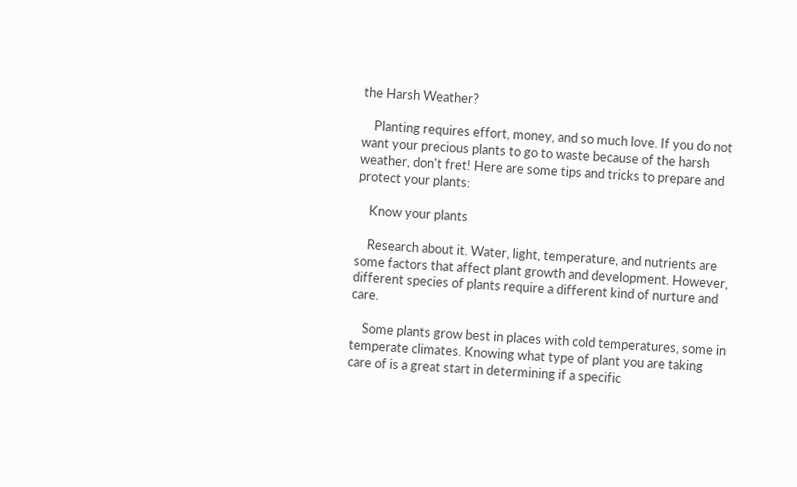the Harsh Weather?

    Planting requires effort, money, and so much love. If you do not want your precious plants to go to waste because of the harsh weather, don't fret! Here are some tips and tricks to prepare and protect your plants:

    Know your plants

    Research about it. Water, light, temperature, and nutrients are some factors that affect plant growth and development. However, different species of plants require a different kind of nurture and care.

    Some plants grow best in places with cold temperatures, some in temperate climates. Knowing what type of plant you are taking care of is a great start in determining if a specific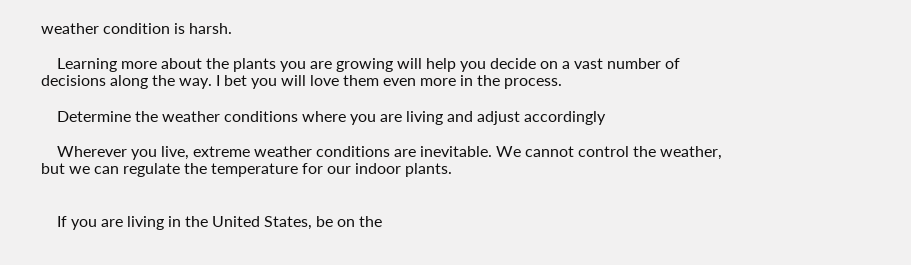weather condition is harsh.

    Learning more about the plants you are growing will help you decide on a vast number of decisions along the way. I bet you will love them even more in the process.

    Determine the weather conditions where you are living and adjust accordingly

    Wherever you live, extreme weather conditions are inevitable. We cannot control the weather, but we can regulate the temperature for our indoor plants.


    If you are living in the United States, be on the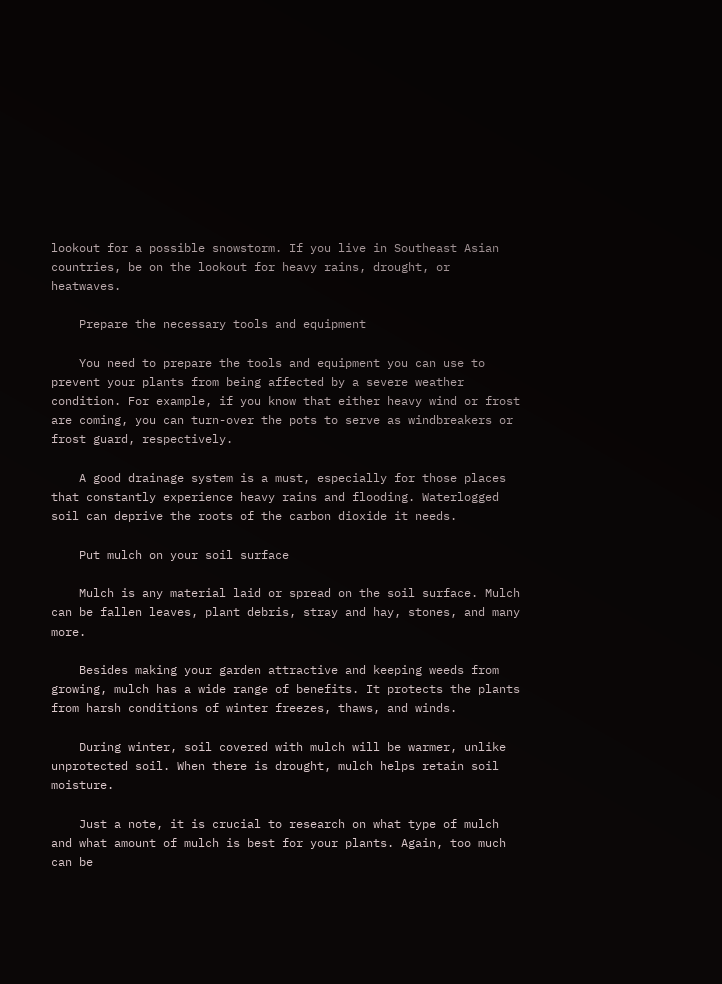lookout for a possible snowstorm. If you live in Southeast Asian countries, be on the lookout for heavy rains, drought, or heatwaves.

    Prepare the necessary tools and equipment

    You need to prepare the tools and equipment you can use to prevent your plants from being affected by a severe weather condition. For example, if you know that either heavy wind or frost are coming, you can turn-over the pots to serve as windbreakers or frost guard, respectively.

    A good drainage system is a must, especially for those places that constantly experience heavy rains and flooding. Waterlogged soil can deprive the roots of the carbon dioxide it needs.

    Put mulch on your soil surface

    Mulch is any material laid or spread on the soil surface. Mulch can be fallen leaves, plant debris, stray and hay, stones, and many more.

    Besides making your garden attractive and keeping weeds from growing, mulch has a wide range of benefits. It protects the plants from harsh conditions of winter freezes, thaws, and winds.

    During winter, soil covered with mulch will be warmer, unlike unprotected soil. When there is drought, mulch helps retain soil moisture.

    Just a note, it is crucial to research on what type of mulch and what amount of mulch is best for your plants. Again, too much can be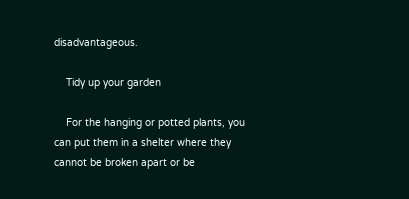disadvantageous.

    Tidy up your garden

    For the hanging or potted plants, you can put them in a shelter where they cannot be broken apart or be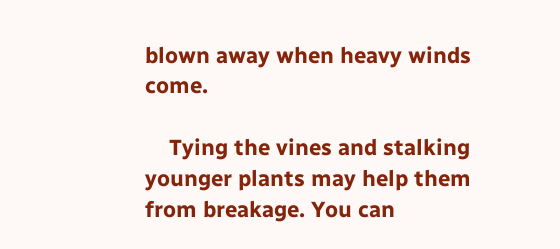blown away when heavy winds come.

    Tying the vines and stalking younger plants may help them from breakage. You can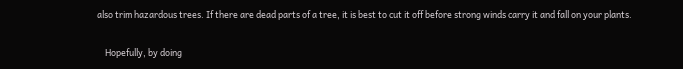also trim hazardous trees. If there are dead parts of a tree, it is best to cut it off before strong winds carry it and fall on your plants.

    Hopefully, by doing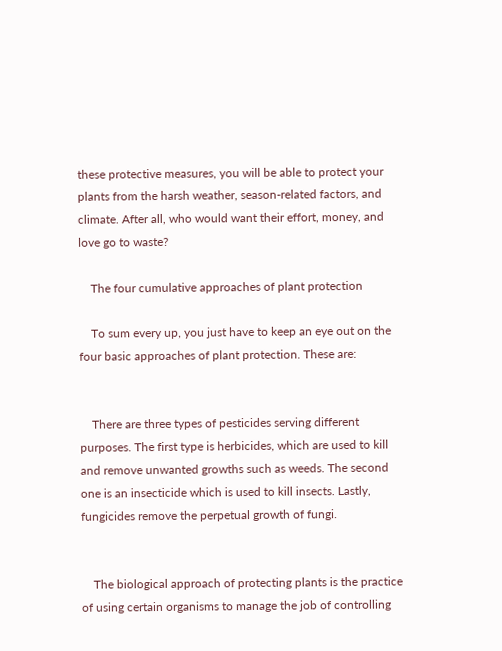these protective measures, you will be able to protect your plants from the harsh weather, season-related factors, and climate. After all, who would want their effort, money, and love go to waste?

    The four cumulative approaches of plant protection

    To sum every up, you just have to keep an eye out on the four basic approaches of plant protection. These are:


    There are three types of pesticides serving different purposes. The first type is herbicides, which are used to kill and remove unwanted growths such as weeds. The second one is an insecticide which is used to kill insects. Lastly, fungicides remove the perpetual growth of fungi.


    The biological approach of protecting plants is the practice of using certain organisms to manage the job of controlling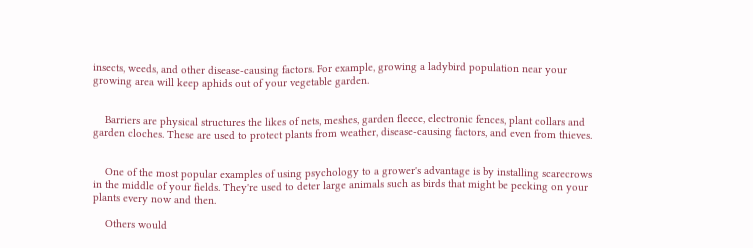insects, weeds, and other disease-causing factors. For example, growing a ladybird population near your growing area will keep aphids out of your vegetable garden.


    Barriers are physical structures the likes of nets, meshes, garden fleece, electronic fences, plant collars and garden cloches. These are used to protect plants from weather, disease-causing factors, and even from thieves.


    One of the most popular examples of using psychology to a grower's advantage is by installing scarecrows in the middle of your fields. They're used to deter large animals such as birds that might be pecking on your plants every now and then.

    Others would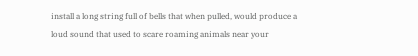install a long string full of bells that when pulled, would produce a loud sound that used to scare roaming animals near your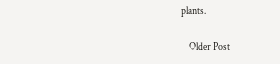plants.

    Older Post